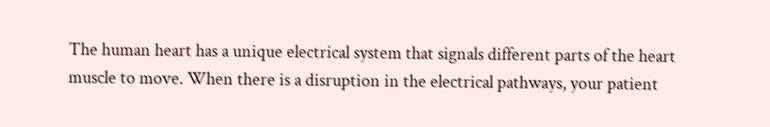The human heart has a unique electrical system that signals different parts of the heart muscle to move. When there is a disruption in the electrical pathways, your patient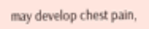may develop chest pain,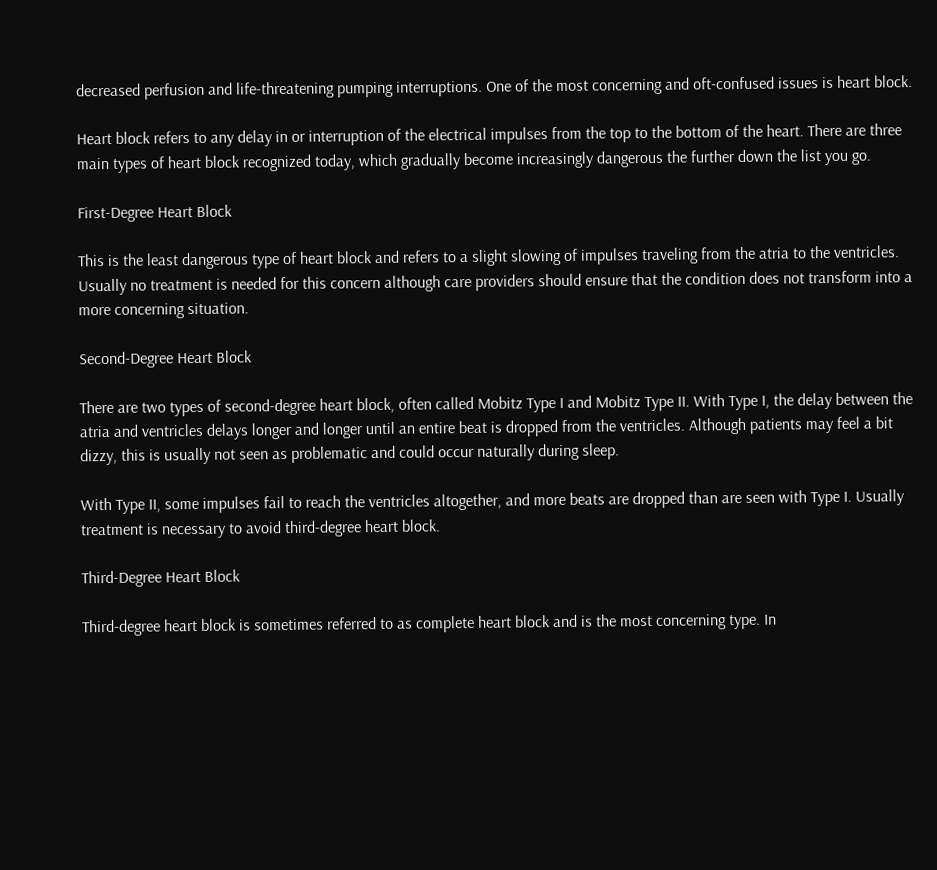decreased perfusion and life-threatening pumping interruptions. One of the most concerning and oft-confused issues is heart block.

Heart block refers to any delay in or interruption of the electrical impulses from the top to the bottom of the heart. There are three main types of heart block recognized today, which gradually become increasingly dangerous the further down the list you go.

First-Degree Heart Block

This is the least dangerous type of heart block and refers to a slight slowing of impulses traveling from the atria to the ventricles. Usually no treatment is needed for this concern although care providers should ensure that the condition does not transform into a more concerning situation.

Second-Degree Heart Block

There are two types of second-degree heart block, often called Mobitz Type I and Mobitz Type II. With Type I, the delay between the atria and ventricles delays longer and longer until an entire beat is dropped from the ventricles. Although patients may feel a bit dizzy, this is usually not seen as problematic and could occur naturally during sleep.

With Type II, some impulses fail to reach the ventricles altogether, and more beats are dropped than are seen with Type I. Usually treatment is necessary to avoid third-degree heart block.

Third-Degree Heart Block

Third-degree heart block is sometimes referred to as complete heart block and is the most concerning type. In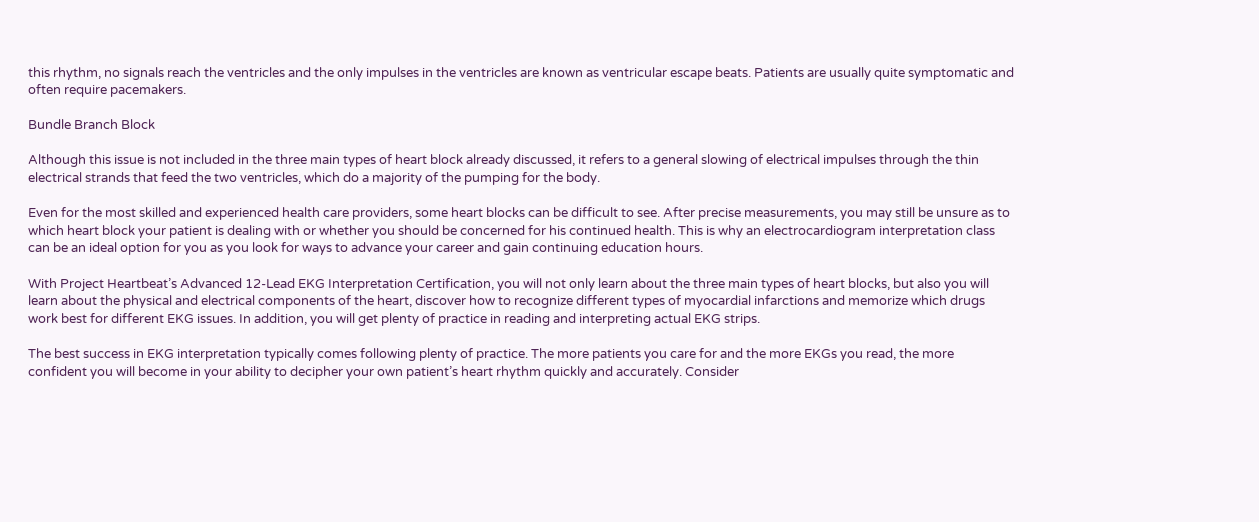this rhythm, no signals reach the ventricles and the only impulses in the ventricles are known as ventricular escape beats. Patients are usually quite symptomatic and often require pacemakers.

Bundle Branch Block

Although this issue is not included in the three main types of heart block already discussed, it refers to a general slowing of electrical impulses through the thin electrical strands that feed the two ventricles, which do a majority of the pumping for the body.

Even for the most skilled and experienced health care providers, some heart blocks can be difficult to see. After precise measurements, you may still be unsure as to which heart block your patient is dealing with or whether you should be concerned for his continued health. This is why an electrocardiogram interpretation class can be an ideal option for you as you look for ways to advance your career and gain continuing education hours.

With Project Heartbeat’s Advanced 12-Lead EKG Interpretation Certification, you will not only learn about the three main types of heart blocks, but also you will learn about the physical and electrical components of the heart, discover how to recognize different types of myocardial infarctions and memorize which drugs work best for different EKG issues. In addition, you will get plenty of practice in reading and interpreting actual EKG strips.

The best success in EKG interpretation typically comes following plenty of practice. The more patients you care for and the more EKGs you read, the more confident you will become in your ability to decipher your own patient’s heart rhythm quickly and accurately. Consider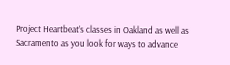Project Heartbeat’s classes in Oakland as well as Sacramento as you look for ways to advance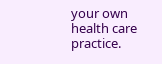your own health care practice.